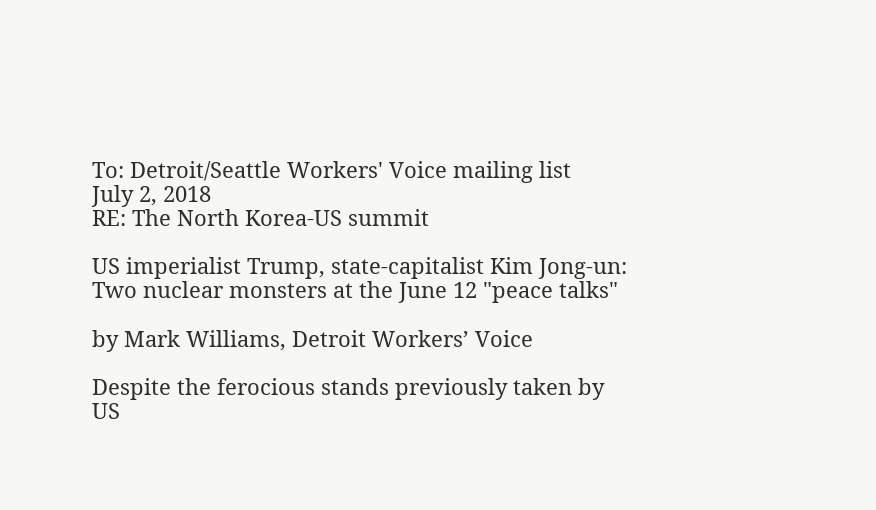To: Detroit/Seattle Workers' Voice mailing list
July 2, 2018
RE: The North Korea-US summit

US imperialist Trump, state-capitalist Kim Jong-un:
Two nuclear monsters at the June 12 "peace talks"

by Mark Williams, Detroit Workers’ Voice

Despite the ferocious stands previously taken by US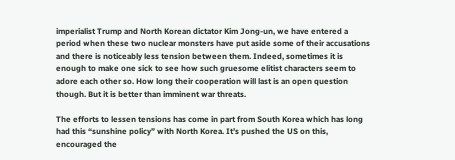imperialist Trump and North Korean dictator Kim Jong-un, we have entered a period when these two nuclear monsters have put aside some of their accusations and there is noticeably less tension between them. Indeed, sometimes it is enough to make one sick to see how such gruesome elitist characters seem to adore each other so. How long their cooperation will last is an open question though. But it is better than imminent war threats.

The efforts to lessen tensions has come in part from South Korea which has long had this “sunshine policy” with North Korea. It’s pushed the US on this, encouraged the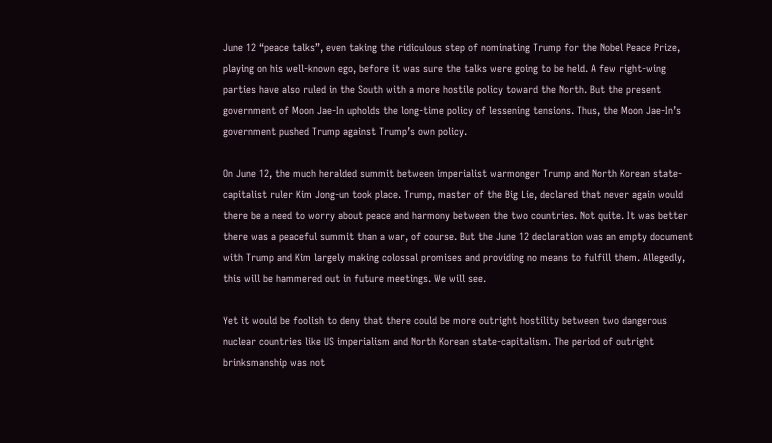June 12 “peace talks”, even taking the ridiculous step of nominating Trump for the Nobel Peace Prize, playing on his well-known ego, before it was sure the talks were going to be held. A few right-wing parties have also ruled in the South with a more hostile policy toward the North. But the present government of Moon Jae-In upholds the long-time policy of lessening tensions. Thus, the Moon Jae-In’s government pushed Trump against Trump’s own policy.

On June 12, the much heralded summit between imperialist warmonger Trump and North Korean state-capitalist ruler Kim Jong-un took place. Trump, master of the Big Lie, declared that never again would there be a need to worry about peace and harmony between the two countries. Not quite. It was better there was a peaceful summit than a war, of course. But the June 12 declaration was an empty document with Trump and Kim largely making colossal promises and providing no means to fulfill them. Allegedly, this will be hammered out in future meetings. We will see.

Yet it would be foolish to deny that there could be more outright hostility between two dangerous nuclear countries like US imperialism and North Korean state-capitalism. The period of outright brinksmanship was not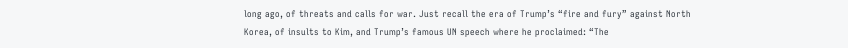long ago, of threats and calls for war. Just recall the era of Trump’s “fire and fury” against North Korea, of insults to Kim, and Trump’s famous UN speech where he proclaimed: “The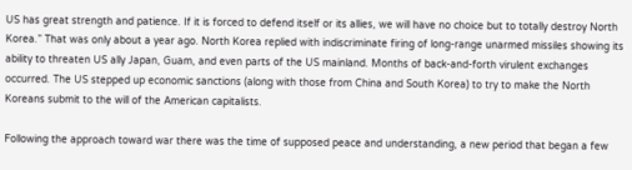US has great strength and patience. If it is forced to defend itself or its allies, we will have no choice but to totally destroy North Korea.” That was only about a year ago. North Korea replied with indiscriminate firing of long-range unarmed missiles showing its ability to threaten US ally Japan, Guam, and even parts of the US mainland. Months of back-and-forth virulent exchanges occurred. The US stepped up economic sanctions (along with those from China and South Korea) to try to make the North Koreans submit to the will of the American capitalists.

Following the approach toward war there was the time of supposed peace and understanding, a new period that began a few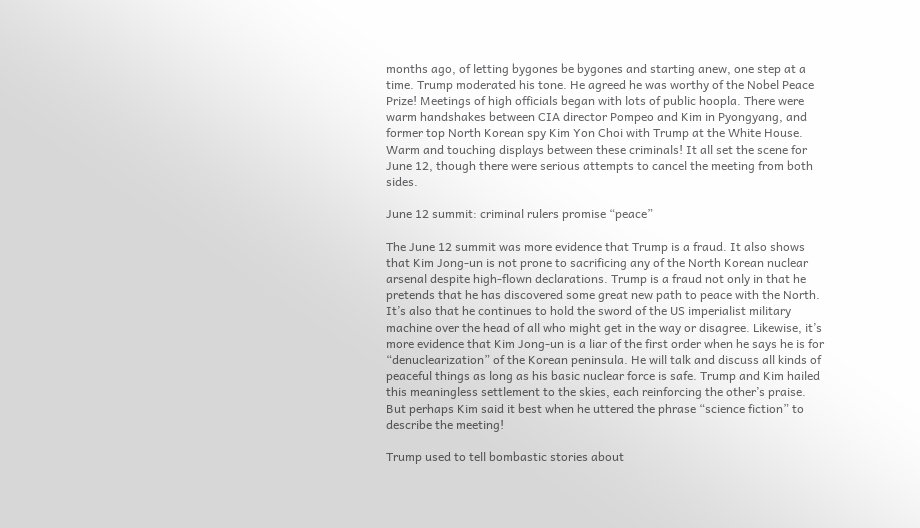months ago, of letting bygones be bygones and starting anew, one step at a time. Trump moderated his tone. He agreed he was worthy of the Nobel Peace Prize! Meetings of high officials began with lots of public hoopla. There were warm handshakes between CIA director Pompeo and Kim in Pyongyang, and former top North Korean spy Kim Yon Choi with Trump at the White House. Warm and touching displays between these criminals! It all set the scene for June 12, though there were serious attempts to cancel the meeting from both sides.

June 12 summit: criminal rulers promise “peace”

The June 12 summit was more evidence that Trump is a fraud. It also shows that Kim Jong-un is not prone to sacrificing any of the North Korean nuclear arsenal despite high-flown declarations. Trump is a fraud not only in that he pretends that he has discovered some great new path to peace with the North. It’s also that he continues to hold the sword of the US imperialist military machine over the head of all who might get in the way or disagree. Likewise, it’s more evidence that Kim Jong-un is a liar of the first order when he says he is for “denuclearization” of the Korean peninsula. He will talk and discuss all kinds of peaceful things as long as his basic nuclear force is safe. Trump and Kim hailed this meaningless settlement to the skies, each reinforcing the other’s praise. But perhaps Kim said it best when he uttered the phrase “science fiction” to describe the meeting!

Trump used to tell bombastic stories about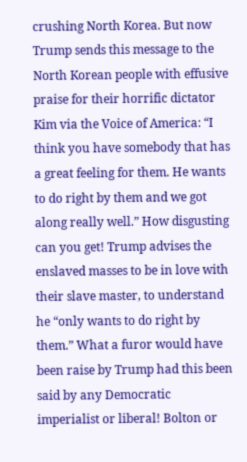crushing North Korea. But now Trump sends this message to the North Korean people with effusive praise for their horrific dictator Kim via the Voice of America: “I think you have somebody that has a great feeling for them. He wants to do right by them and we got along really well.” How disgusting can you get! Trump advises the enslaved masses to be in love with their slave master, to understand he “only wants to do right by them.” What a furor would have been raise by Trump had this been said by any Democratic imperialist or liberal! Bolton or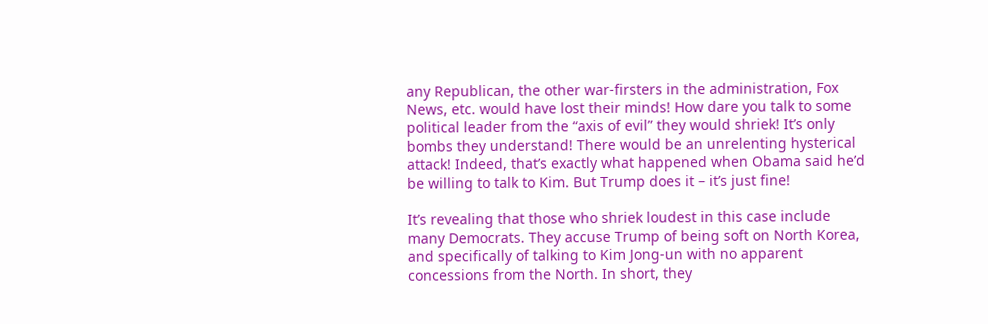any Republican, the other war-firsters in the administration, Fox News, etc. would have lost their minds! How dare you talk to some political leader from the “axis of evil” they would shriek! It’s only bombs they understand! There would be an unrelenting hysterical attack! Indeed, that’s exactly what happened when Obama said he’d be willing to talk to Kim. But Trump does it – it’s just fine!

It’s revealing that those who shriek loudest in this case include many Democrats. They accuse Trump of being soft on North Korea, and specifically of talking to Kim Jong-un with no apparent concessions from the North. In short, they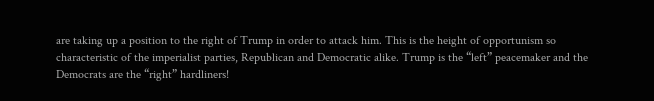are taking up a position to the right of Trump in order to attack him. This is the height of opportunism so characteristic of the imperialist parties, Republican and Democratic alike. Trump is the “left” peacemaker and the Democrats are the “right” hardliners!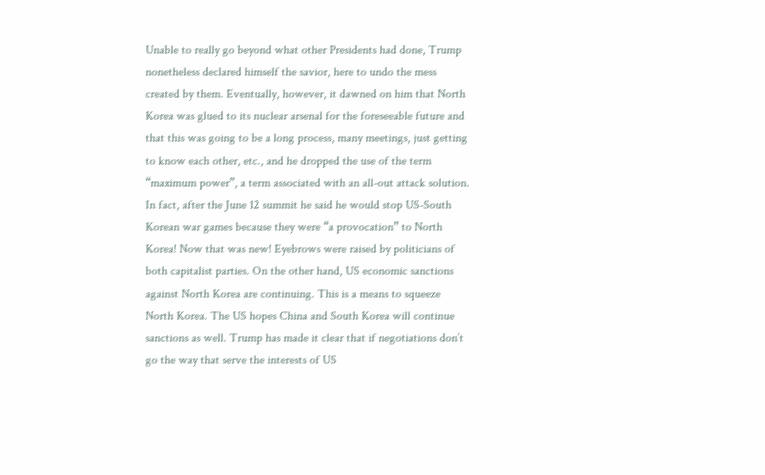Unable to really go beyond what other Presidents had done, Trump nonetheless declared himself the savior, here to undo the mess created by them. Eventually, however, it dawned on him that North Korea was glued to its nuclear arsenal for the foreseeable future and that this was going to be a long process, many meetings, just getting to know each other, etc., and he dropped the use of the term “maximum power”, a term associated with an all-out attack solution. In fact, after the June 12 summit he said he would stop US-South Korean war games because they were “a provocation” to North Korea! Now that was new! Eyebrows were raised by politicians of both capitalist parties. On the other hand, US economic sanctions against North Korea are continuing. This is a means to squeeze North Korea. The US hopes China and South Korea will continue sanctions as well. Trump has made it clear that if negotiations don’t go the way that serve the interests of US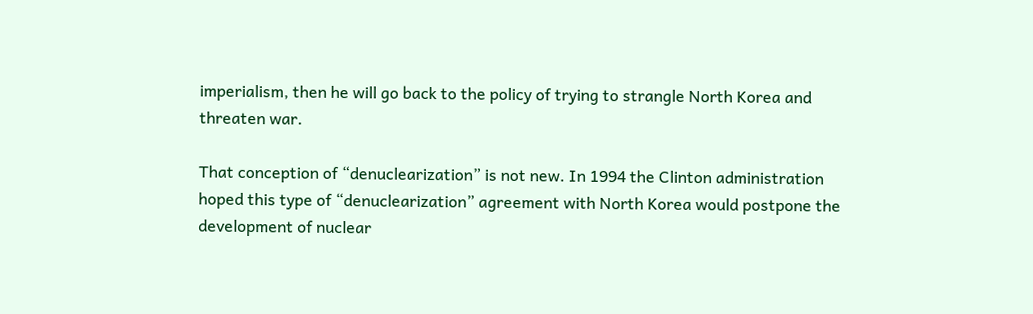imperialism, then he will go back to the policy of trying to strangle North Korea and threaten war.

That conception of “denuclearization” is not new. In 1994 the Clinton administration hoped this type of “denuclearization” agreement with North Korea would postpone the development of nuclear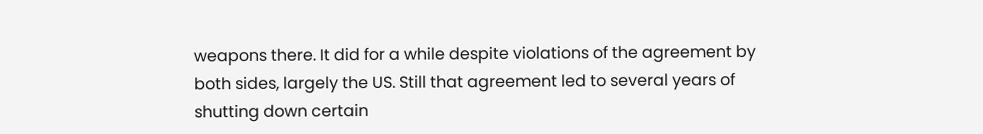weapons there. It did for a while despite violations of the agreement by both sides, largely the US. Still that agreement led to several years of shutting down certain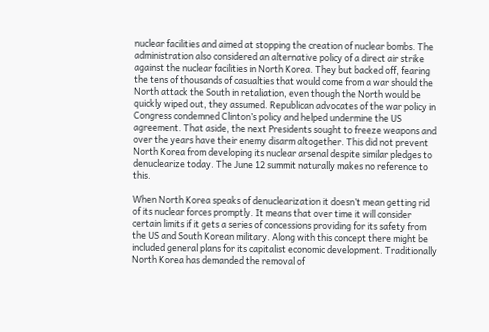nuclear facilities and aimed at stopping the creation of nuclear bombs. The administration also considered an alternative policy of a direct air strike against the nuclear facilities in North Korea. They but backed off, fearing the tens of thousands of casualties that would come from a war should the North attack the South in retaliation, even though the North would be quickly wiped out, they assumed. Republican advocates of the war policy in Congress condemned Clinton’s policy and helped undermine the US agreement. That aside, the next Presidents sought to freeze weapons and over the years have their enemy disarm altogether. This did not prevent North Korea from developing its nuclear arsenal despite similar pledges to denuclearize today. The June 12 summit naturally makes no reference to this.

When North Korea speaks of denuclearization it doesn’t mean getting rid of its nuclear forces promptly. It means that over time it will consider certain limits if it gets a series of concessions providing for its safety from the US and South Korean military. Along with this concept there might be included general plans for its capitalist economic development. Traditionally North Korea has demanded the removal of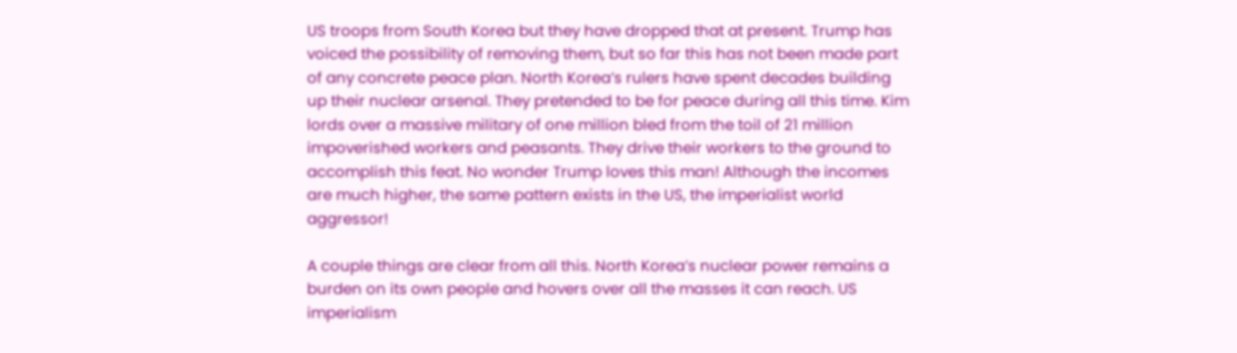US troops from South Korea but they have dropped that at present. Trump has voiced the possibility of removing them, but so far this has not been made part of any concrete peace plan. North Korea’s rulers have spent decades building up their nuclear arsenal. They pretended to be for peace during all this time. Kim lords over a massive military of one million bled from the toil of 21 million impoverished workers and peasants. They drive their workers to the ground to accomplish this feat. No wonder Trump loves this man! Although the incomes are much higher, the same pattern exists in the US, the imperialist world aggressor!

A couple things are clear from all this. North Korea’s nuclear power remains a burden on its own people and hovers over all the masses it can reach. US imperialism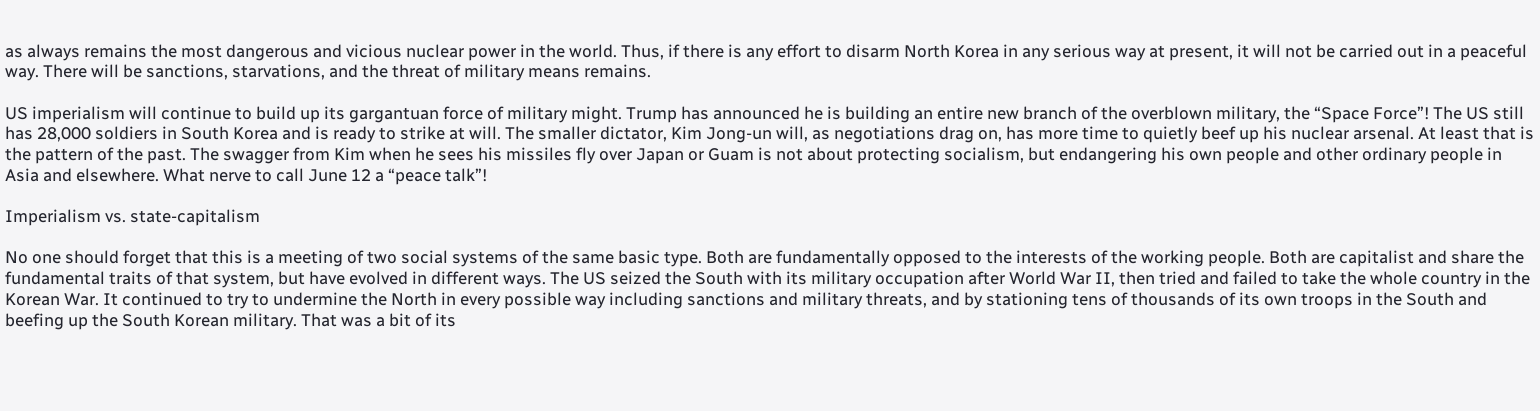as always remains the most dangerous and vicious nuclear power in the world. Thus, if there is any effort to disarm North Korea in any serious way at present, it will not be carried out in a peaceful way. There will be sanctions, starvations, and the threat of military means remains.

US imperialism will continue to build up its gargantuan force of military might. Trump has announced he is building an entire new branch of the overblown military, the “Space Force”! The US still has 28,000 soldiers in South Korea and is ready to strike at will. The smaller dictator, Kim Jong-un will, as negotiations drag on, has more time to quietly beef up his nuclear arsenal. At least that is the pattern of the past. The swagger from Kim when he sees his missiles fly over Japan or Guam is not about protecting socialism, but endangering his own people and other ordinary people in Asia and elsewhere. What nerve to call June 12 a “peace talk”!

Imperialism vs. state-capitalism

No one should forget that this is a meeting of two social systems of the same basic type. Both are fundamentally opposed to the interests of the working people. Both are capitalist and share the fundamental traits of that system, but have evolved in different ways. The US seized the South with its military occupation after World War II, then tried and failed to take the whole country in the Korean War. It continued to try to undermine the North in every possible way including sanctions and military threats, and by stationing tens of thousands of its own troops in the South and beefing up the South Korean military. That was a bit of its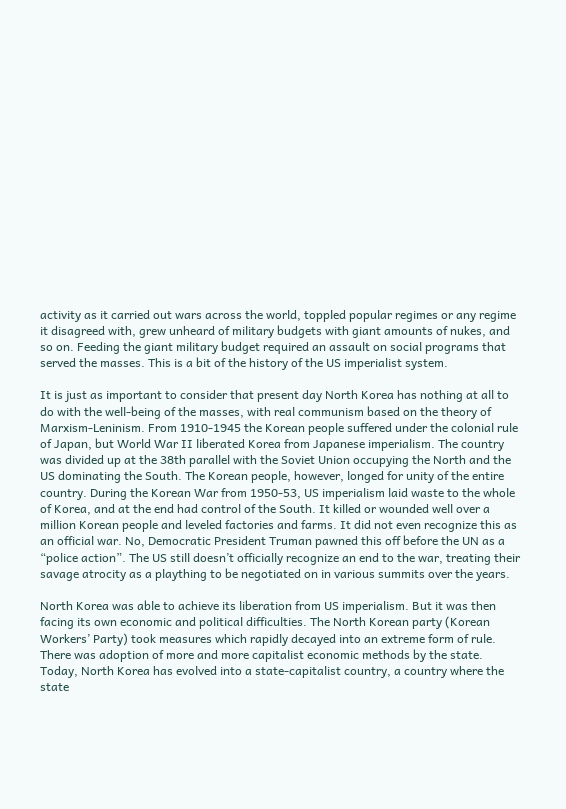activity as it carried out wars across the world, toppled popular regimes or any regime it disagreed with, grew unheard of military budgets with giant amounts of nukes, and so on. Feeding the giant military budget required an assault on social programs that served the masses. This is a bit of the history of the US imperialist system.

It is just as important to consider that present day North Korea has nothing at all to do with the well-being of the masses, with real communism based on the theory of Marxism-Leninism. From 1910-1945 the Korean people suffered under the colonial rule of Japan, but World War II liberated Korea from Japanese imperialism. The country was divided up at the 38th parallel with the Soviet Union occupying the North and the US dominating the South. The Korean people, however, longed for unity of the entire country. During the Korean War from 1950-53, US imperialism laid waste to the whole of Korea, and at the end had control of the South. It killed or wounded well over a million Korean people and leveled factories and farms. It did not even recognize this as an official war. No, Democratic President Truman pawned this off before the UN as a “police action”. The US still doesn’t officially recognize an end to the war, treating their savage atrocity as a plaything to be negotiated on in various summits over the years.

North Korea was able to achieve its liberation from US imperialism. But it was then facing its own economic and political difficulties. The North Korean party (Korean Workers’ Party) took measures which rapidly decayed into an extreme form of rule. There was adoption of more and more capitalist economic methods by the state. Today, North Korea has evolved into a state-capitalist country, a country where the state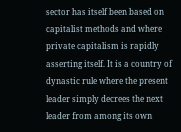sector has itself been based on capitalist methods and where private capitalism is rapidly asserting itself. It is a country of dynastic rule where the present leader simply decrees the next leader from among its own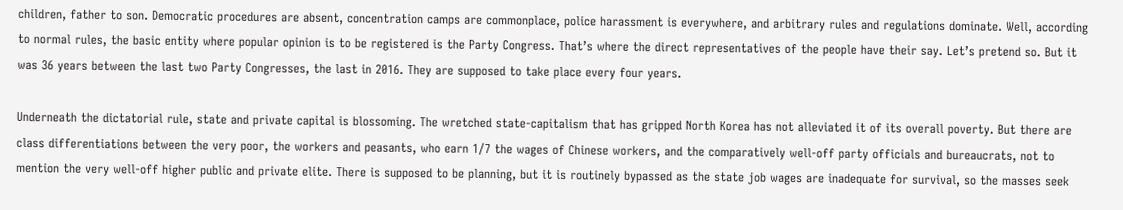children, father to son. Democratic procedures are absent, concentration camps are commonplace, police harassment is everywhere, and arbitrary rules and regulations dominate. Well, according to normal rules, the basic entity where popular opinion is to be registered is the Party Congress. That’s where the direct representatives of the people have their say. Let’s pretend so. But it was 36 years between the last two Party Congresses, the last in 2016. They are supposed to take place every four years.

Underneath the dictatorial rule, state and private capital is blossoming. The wretched state-capitalism that has gripped North Korea has not alleviated it of its overall poverty. But there are class differentiations between the very poor, the workers and peasants, who earn 1/7 the wages of Chinese workers, and the comparatively well-off party officials and bureaucrats, not to mention the very well-off higher public and private elite. There is supposed to be planning, but it is routinely bypassed as the state job wages are inadequate for survival, so the masses seek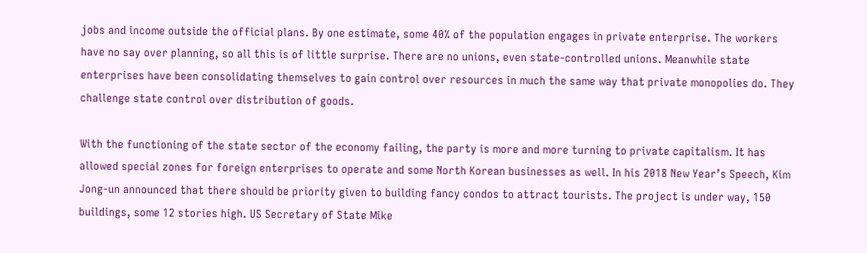jobs and income outside the official plans. By one estimate, some 40% of the population engages in private enterprise. The workers have no say over planning, so all this is of little surprise. There are no unions, even state-controlled unions. Meanwhile state enterprises have been consolidating themselves to gain control over resources in much the same way that private monopolies do. They challenge state control over distribution of goods.

With the functioning of the state sector of the economy failing, the party is more and more turning to private capitalism. It has allowed special zones for foreign enterprises to operate and some North Korean businesses as well. In his 2018 New Year’s Speech, Kim Jong-un announced that there should be priority given to building fancy condos to attract tourists. The project is under way, 150 buildings, some 12 stories high. US Secretary of State Mike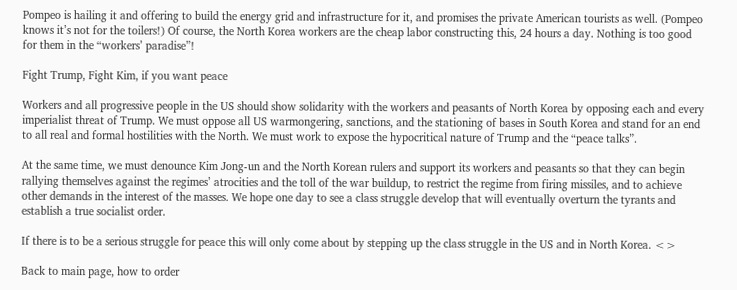Pompeo is hailing it and offering to build the energy grid and infrastructure for it, and promises the private American tourists as well. (Pompeo knows it’s not for the toilers!) Of course, the North Korea workers are the cheap labor constructing this, 24 hours a day. Nothing is too good for them in the “workers’ paradise”!

Fight Trump, Fight Kim, if you want peace

Workers and all progressive people in the US should show solidarity with the workers and peasants of North Korea by opposing each and every imperialist threat of Trump. We must oppose all US warmongering, sanctions, and the stationing of bases in South Korea and stand for an end to all real and formal hostilities with the North. We must work to expose the hypocritical nature of Trump and the “peace talks”.

At the same time, we must denounce Kim Jong-un and the North Korean rulers and support its workers and peasants so that they can begin rallying themselves against the regimes’ atrocities and the toll of the war buildup, to restrict the regime from firing missiles, and to achieve other demands in the interest of the masses. We hope one day to see a class struggle develop that will eventually overturn the tyrants and establish a true socialist order.

If there is to be a serious struggle for peace this will only come about by stepping up the class struggle in the US and in North Korea. <>

Back to main page, how to order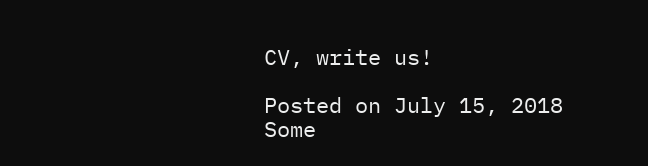CV, write us!

Posted on July 15, 2018
Some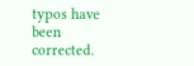typos have been corrected.